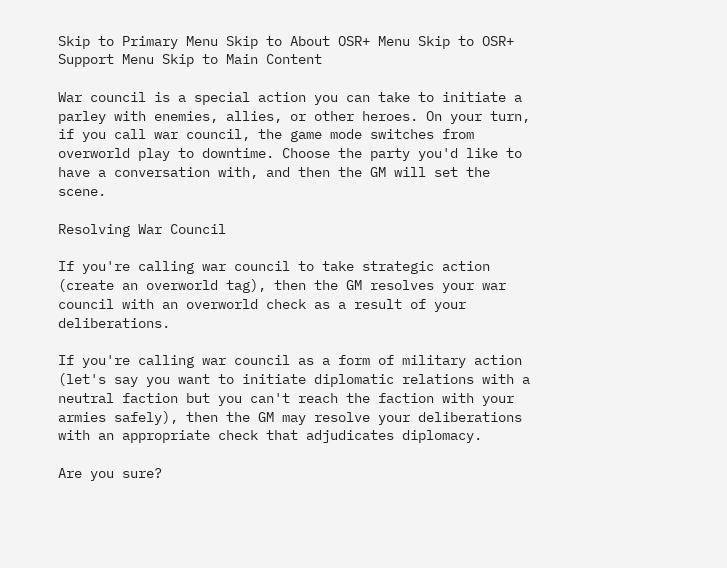Skip to Primary Menu Skip to About OSR+ Menu Skip to OSR+ Support Menu Skip to Main Content

War council is a special action you can take to initiate a parley with enemies, allies, or other heroes. On your turn, if you call war council, the game mode switches from overworld play to downtime. Choose the party you'd like to have a conversation with, and then the GM will set the scene.

Resolving War Council

If you're calling war council to take strategic action (create an overworld tag), then the GM resolves your war council with an overworld check as a result of your deliberations.

If you're calling war council as a form of military action (let's say you want to initiate diplomatic relations with a neutral faction but you can't reach the faction with your armies safely), then the GM may resolve your deliberations with an appropriate check that adjudicates diplomacy.

Are you sure?